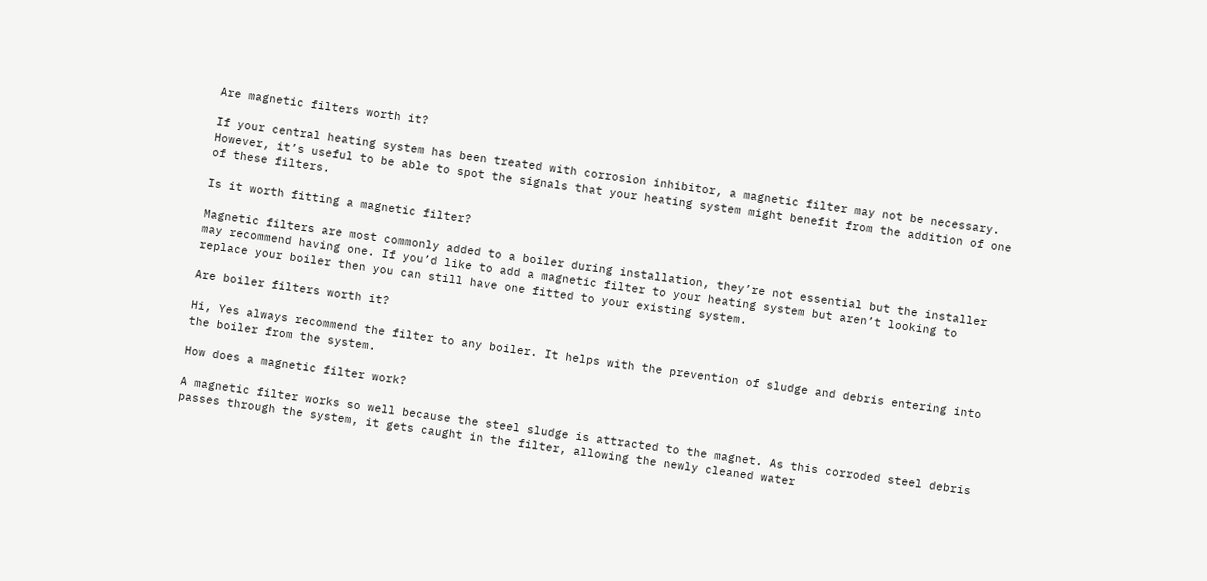Are magnetic filters worth it?

If your central heating system has been treated with corrosion inhibitor, a magnetic filter may not be necessary. However, it’s useful to be able to spot the signals that your heating system might benefit from the addition of one of these filters.

Is it worth fitting a magnetic filter?

Magnetic filters are most commonly added to a boiler during installation, they’re not essential but the installer may recommend having one. If you’d like to add a magnetic filter to your heating system but aren’t looking to replace your boiler then you can still have one fitted to your existing system.

Are boiler filters worth it?

Hi, Yes always recommend the filter to any boiler. It helps with the prevention of sludge and debris entering into the boiler from the system.

How does a magnetic filter work?

A magnetic filter works so well because the steel sludge is attracted to the magnet. As this corroded steel debris passes through the system, it gets caught in the filter, allowing the newly cleaned water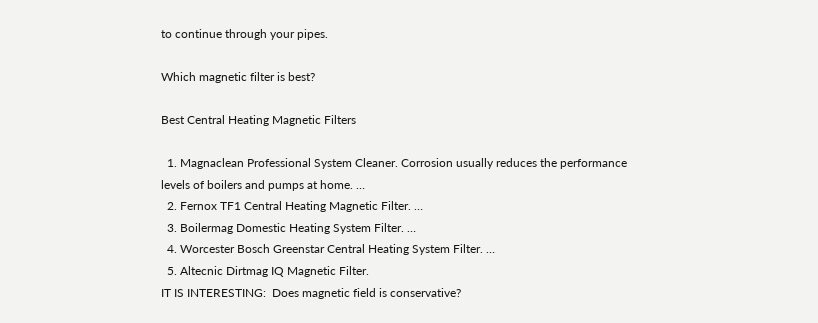to continue through your pipes.

Which magnetic filter is best?

Best Central Heating Magnetic Filters

  1. Magnaclean Professional System Cleaner. Corrosion usually reduces the performance levels of boilers and pumps at home. …
  2. Fernox TF1 Central Heating Magnetic Filter. …
  3. Boilermag Domestic Heating System Filter. …
  4. Worcester Bosch Greenstar Central Heating System Filter. …
  5. Altecnic Dirtmag IQ Magnetic Filter.
IT IS INTERESTING:  Does magnetic field is conservative?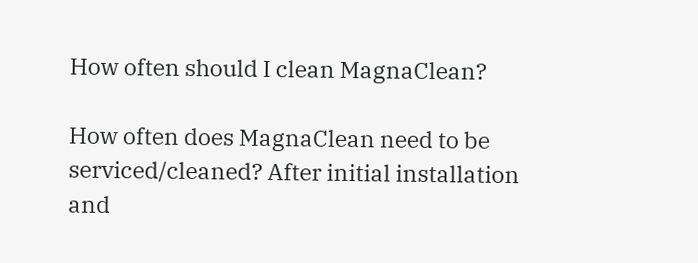How often should I clean MagnaClean?

How often does MagnaClean need to be serviced/cleaned? After initial installation and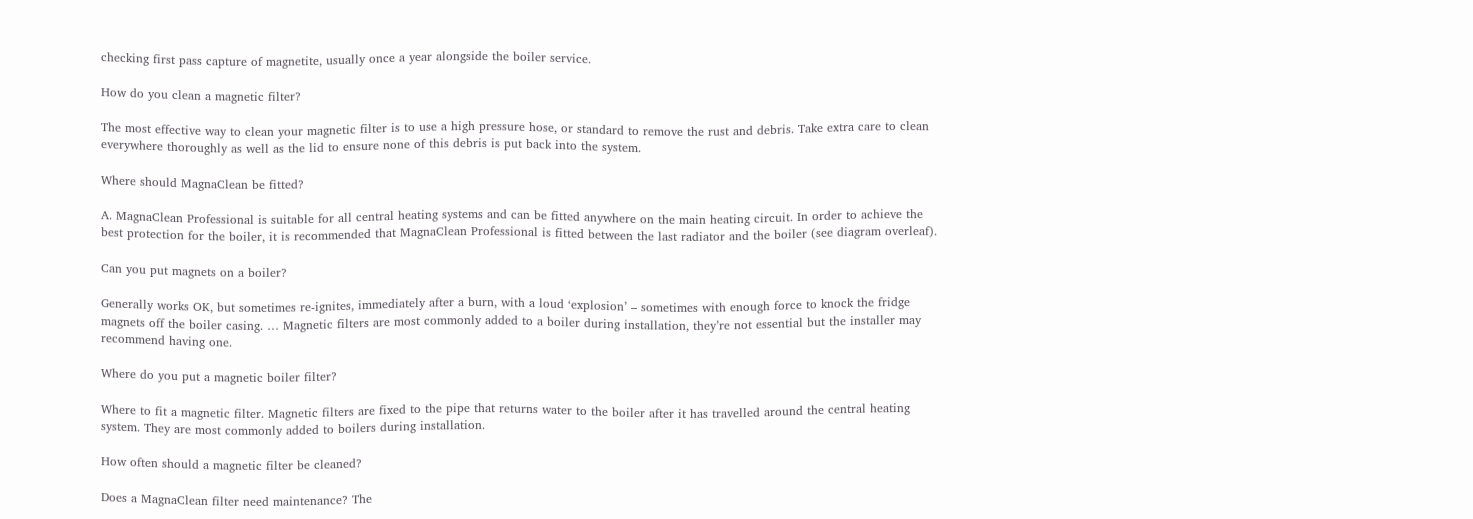checking first pass capture of magnetite, usually once a year alongside the boiler service.

How do you clean a magnetic filter?

The most effective way to clean your magnetic filter is to use a high pressure hose, or standard to remove the rust and debris. Take extra care to clean everywhere thoroughly as well as the lid to ensure none of this debris is put back into the system.

Where should MagnaClean be fitted?

A. MagnaClean Professional is suitable for all central heating systems and can be fitted anywhere on the main heating circuit. In order to achieve the best protection for the boiler, it is recommended that MagnaClean Professional is fitted between the last radiator and the boiler (see diagram overleaf).

Can you put magnets on a boiler?

Generally works OK, but sometimes re-ignites, immediately after a burn, with a loud ‘explosion’ – sometimes with enough force to knock the fridge magnets off the boiler casing. … Magnetic filters are most commonly added to a boiler during installation, they’re not essential but the installer may recommend having one.

Where do you put a magnetic boiler filter?

Where to fit a magnetic filter. Magnetic filters are fixed to the pipe that returns water to the boiler after it has travelled around the central heating system. They are most commonly added to boilers during installation.

How often should a magnetic filter be cleaned?

Does a MagnaClean filter need maintenance? The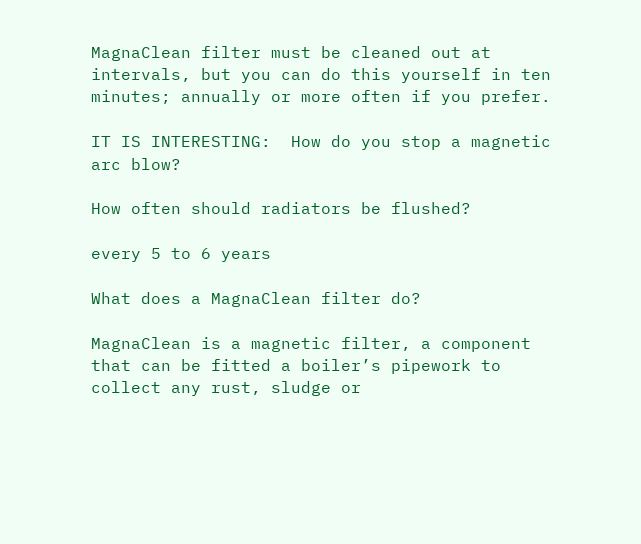MagnaClean filter must be cleaned out at intervals, but you can do this yourself in ten minutes; annually or more often if you prefer.

IT IS INTERESTING:  How do you stop a magnetic arc blow?

How often should radiators be flushed?

every 5 to 6 years

What does a MagnaClean filter do?

MagnaClean is a magnetic filter, a component that can be fitted a boiler’s pipework to collect any rust, sludge or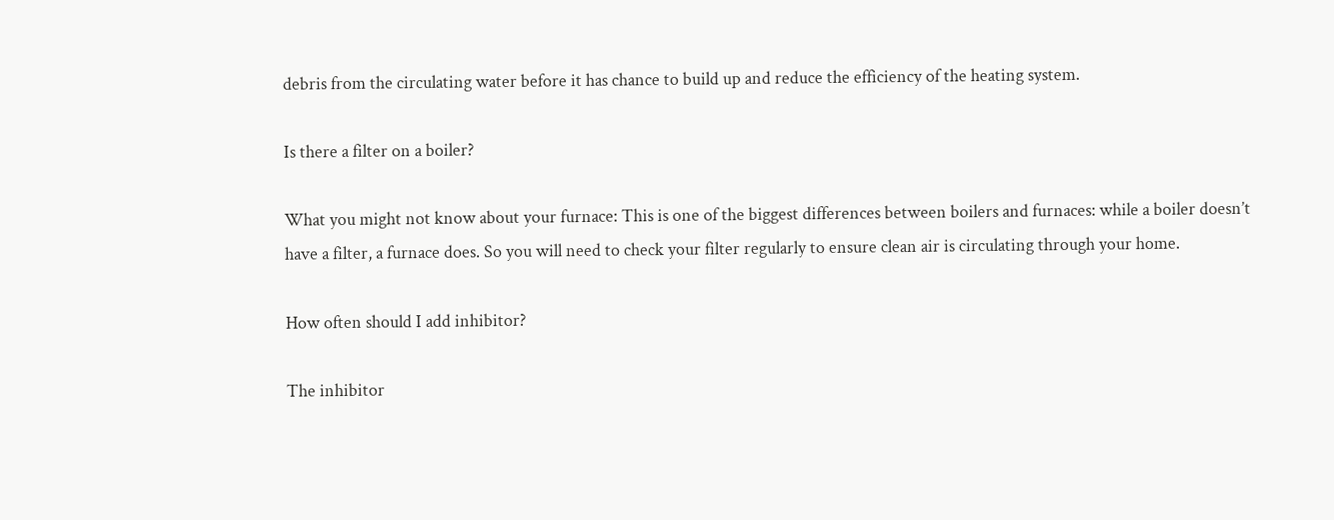debris from the circulating water before it has chance to build up and reduce the efficiency of the heating system.

Is there a filter on a boiler?

What you might not know about your furnace: This is one of the biggest differences between boilers and furnaces: while a boiler doesn’t have a filter, a furnace does. So you will need to check your filter regularly to ensure clean air is circulating through your home.

How often should I add inhibitor?

The inhibitor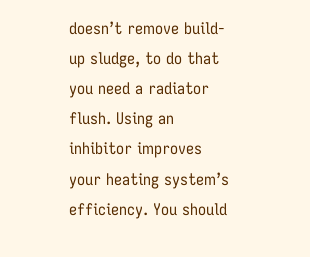doesn’t remove build-up sludge, to do that you need a radiator flush. Using an inhibitor improves your heating system’s efficiency. You should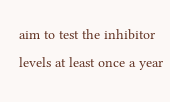aim to test the inhibitor levels at least once a year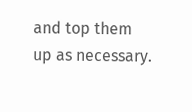and top them up as necessary.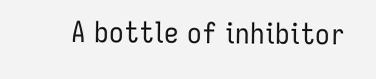A bottle of inhibitor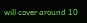will cover around 10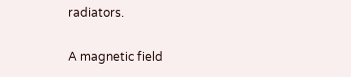radiators.

A magnetic field